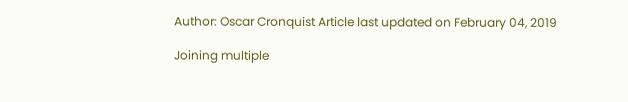Author: Oscar Cronquist Article last updated on February 04, 2019

Joining multiple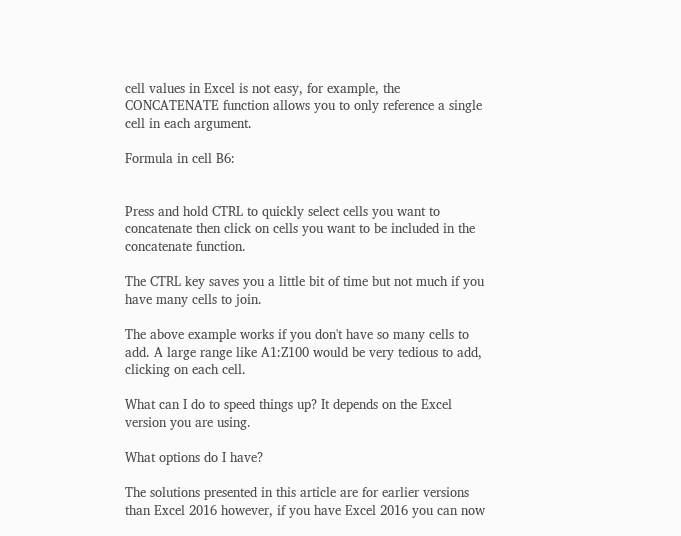cell values in Excel is not easy, for example, the CONCATENATE function allows you to only reference a single cell in each argument.

Formula in cell B6:


Press and hold CTRL to quickly select cells you want to concatenate then click on cells you want to be included in the concatenate function.

The CTRL key saves you a little bit of time but not much if you have many cells to join.

The above example works if you don't have so many cells to add. A large range like A1:Z100 would be very tedious to add, clicking on each cell.

What can I do to speed things up? It depends on the Excel version you are using.

What options do I have?

The solutions presented in this article are for earlier versions than Excel 2016 however, if you have Excel 2016 you can now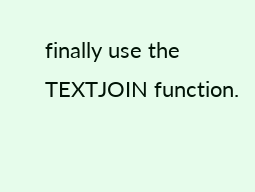finally use the TEXTJOIN function.